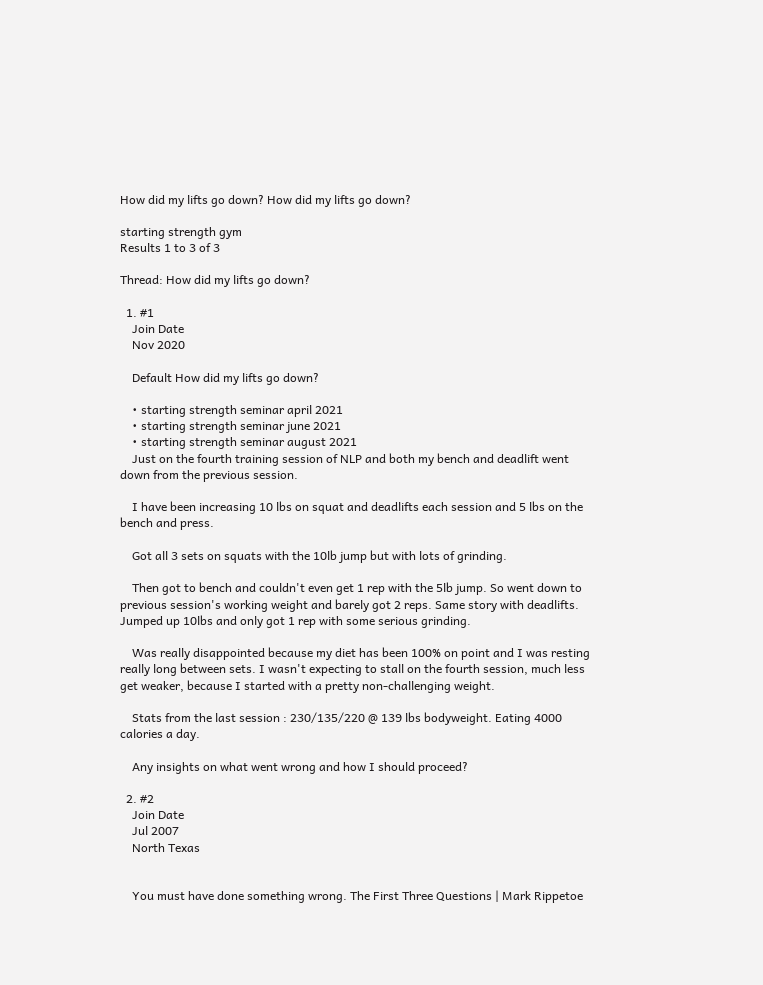How did my lifts go down? How did my lifts go down?

starting strength gym
Results 1 to 3 of 3

Thread: How did my lifts go down?

  1. #1
    Join Date
    Nov 2020

    Default How did my lifts go down?

    • starting strength seminar april 2021
    • starting strength seminar june 2021
    • starting strength seminar august 2021
    Just on the fourth training session of NLP and both my bench and deadlift went down from the previous session.

    I have been increasing 10 lbs on squat and deadlifts each session and 5 lbs on the bench and press.

    Got all 3 sets on squats with the 10lb jump but with lots of grinding.

    Then got to bench and couldn't even get 1 rep with the 5lb jump. So went down to previous session's working weight and barely got 2 reps. Same story with deadlifts. Jumped up 10lbs and only got 1 rep with some serious grinding.

    Was really disappointed because my diet has been 100% on point and I was resting really long between sets. I wasn't expecting to stall on the fourth session, much less get weaker, because I started with a pretty non-challenging weight.

    Stats from the last session : 230/135/220 @ 139 lbs bodyweight. Eating 4000 calories a day.

    Any insights on what went wrong and how I should proceed?

  2. #2
    Join Date
    Jul 2007
    North Texas


    You must have done something wrong. The First Three Questions | Mark Rippetoe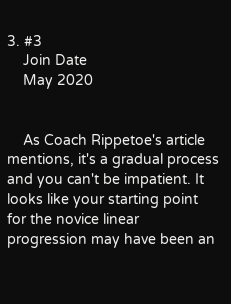3. #3
    Join Date
    May 2020


    As Coach Rippetoe's article mentions, it's a gradual process and you can't be impatient. It looks like your starting point for the novice linear progression may have been an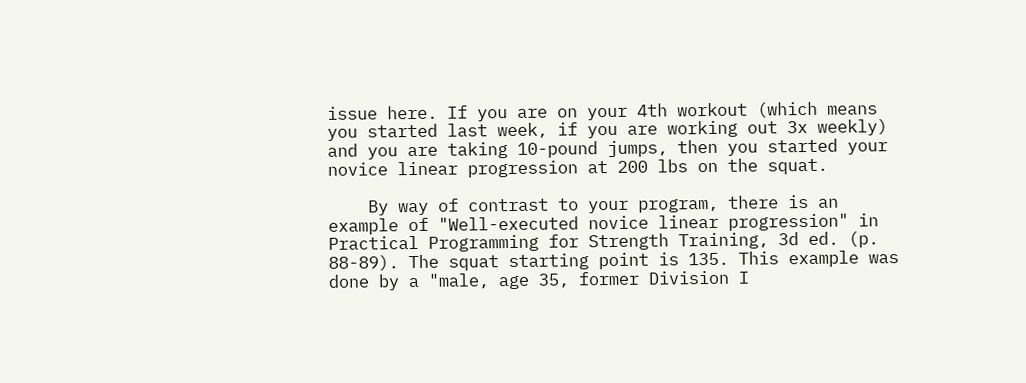issue here. If you are on your 4th workout (which means you started last week, if you are working out 3x weekly) and you are taking 10-pound jumps, then you started your novice linear progression at 200 lbs on the squat.

    By way of contrast to your program, there is an example of "Well-executed novice linear progression" in Practical Programming for Strength Training, 3d ed. (p. 88-89). The squat starting point is 135. This example was done by a "male, age 35, former Division I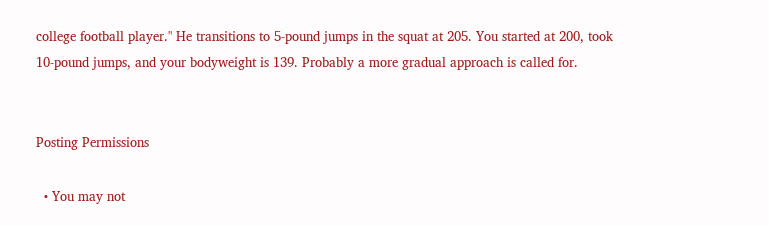college football player." He transitions to 5-pound jumps in the squat at 205. You started at 200, took 10-pound jumps, and your bodyweight is 139. Probably a more gradual approach is called for.


Posting Permissions

  • You may not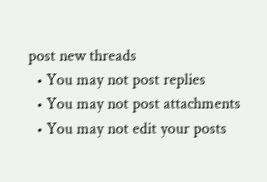post new threads
  • You may not post replies
  • You may not post attachments
  • You may not edit your posts